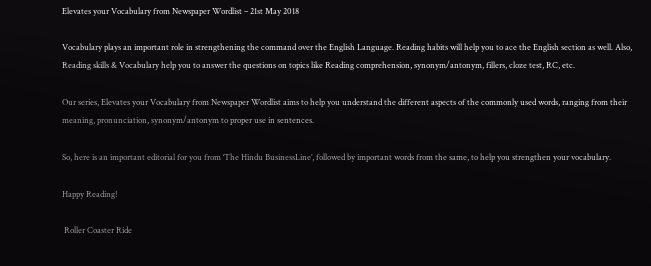Elevates your Vocabulary from Newspaper Wordlist – 21st May 2018

Vocabulary plays an important role in strengthening the command over the English Language. Reading habits will help you to ace the English section as well. Also, Reading skills & Vocabulary help you to answer the questions on topics like Reading comprehension, synonym/antonym, fillers, cloze test, RC, etc.

Our series, Elevates your Vocabulary from Newspaper Wordlist aims to help you understand the different aspects of the commonly used words, ranging from their meaning, pronunciation, synonym/antonym to proper use in sentences.

So, here is an important editorial for you from ‘The Hindu BusinessLine’, followed by important words from the same, to help you strengthen your vocabulary.

Happy Reading!

 Roller Coaster Ride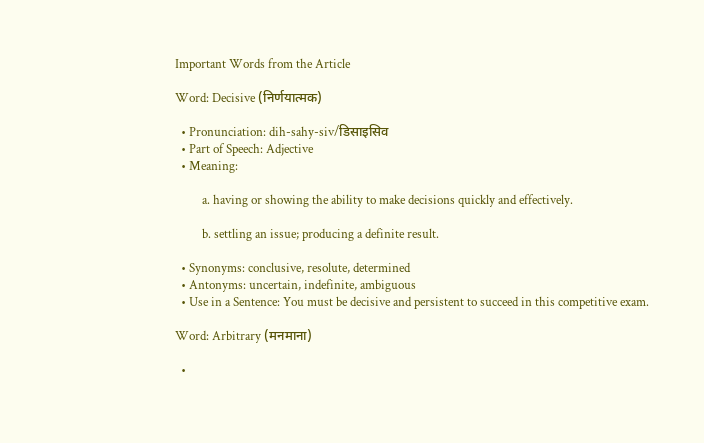Important Words from the Article

Word: Decisive (निर्णयात्मक)

  • Pronunciation: dih-sahy-siv/डिसाइसिव
  • Part of Speech: Adjective
  • Meaning:

         a. having or showing the ability to make decisions quickly and effectively.

         b. settling an issue; producing a definite result.

  • Synonyms: conclusive, resolute, determined
  • Antonyms: uncertain, indefinite, ambiguous
  • Use in a Sentence: You must be decisive and persistent to succeed in this competitive exam.

Word: Arbitrary (मनमाना)

  •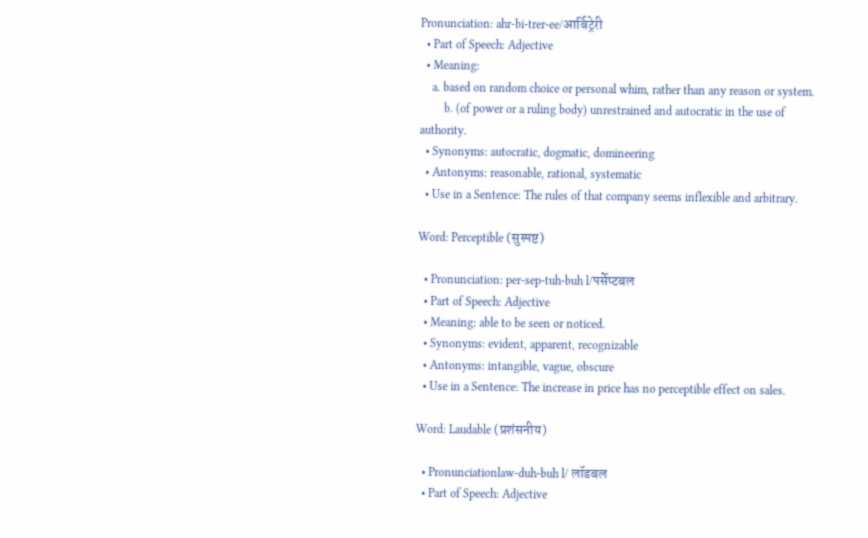Pronunciation: ahr-bi-trer-ee/आर्बिट्रेरी
  • Part of Speech: Adjective
  • Meaning:
    a. based on random choice or personal whim, rather than any reason or system.
        b. (of power or a ruling body) unrestrained and autocratic in the use of authority.
  • Synonyms: autocratic, dogmatic, domineering
  • Antonyms: reasonable, rational, systematic
  • Use in a Sentence: The rules of that company seems inflexible and arbitrary.

Word: Perceptible (सुस्पष्ट)

  • Pronunciation: per-sep-tuh-buh l/पर्सेप्टबल
  • Part of Speech: Adjective
  • Meaning: able to be seen or noticed.
  • Synonyms: evident, apparent, recognizable
  • Antonyms: intangible, vague, obscure
  • Use in a Sentence: The increase in price has no perceptible effect on sales.

Word: Laudable (प्रशंसनीय)

  • Pronunciationlaw-duh-buh l/ लॉडबल
  • Part of Speech: Adjective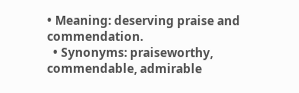• Meaning: deserving praise and commendation.
  • Synonyms: praiseworthy, commendable, admirable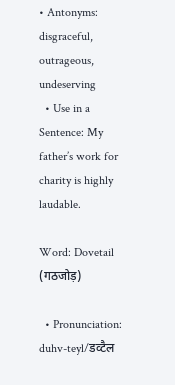• Antonyms: disgraceful, outrageous, undeserving
  • Use in a Sentence: My father’s work for charity is highly laudable.

Word: Dovetail (गठजोड़)

  • Pronunciation: duhv-teyl/डव्टैल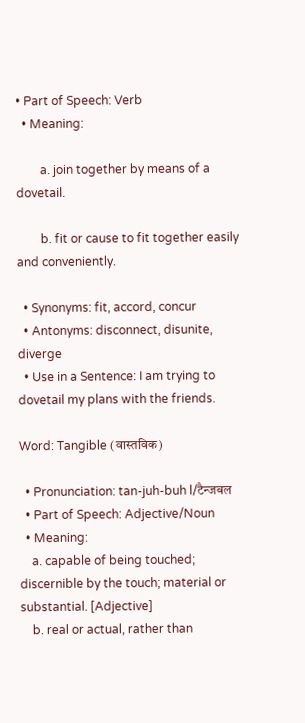• Part of Speech: Verb
  • Meaning:

        a. join together by means of a dovetail.

        b. fit or cause to fit together easily and conveniently.

  • Synonyms: fit, accord, concur
  • Antonyms: disconnect, disunite, diverge
  • Use in a Sentence: I am trying to dovetail my plans with the friends.

Word: Tangible (वास्तविक)

  • Pronunciation: tan-juh-buh l/टैन्जबल
  • Part of Speech: Adjective/Noun
  • Meaning:
    a. capable of being touched; discernible by the touch; material or substantial. [Adjective]
    b. real or actual, rather than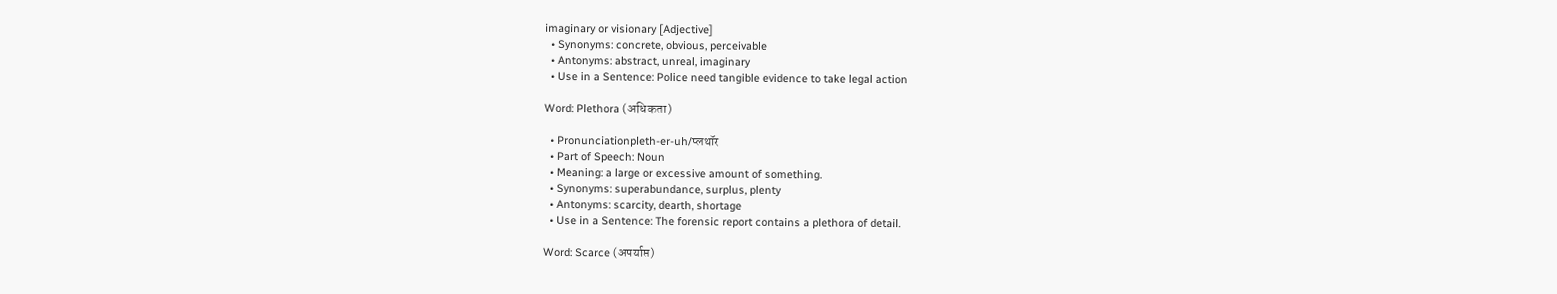imaginary or visionary [Adjective]
  • Synonyms: concrete, obvious, perceivable
  • Antonyms: abstract, unreal, imaginary
  • Use in a Sentence: Police need tangible evidence to take legal action

Word: Plethora (अधिकता)

  • Pronunciationpleth-er-uh/प्लथॉर
  • Part of Speech: Noun
  • Meaning: a large or excessive amount of something.
  • Synonyms: superabundance, surplus, plenty
  • Antonyms: scarcity, dearth, shortage
  • Use in a Sentence: The forensic report contains a plethora of detail.

Word: Scarce (अपर्याप्त)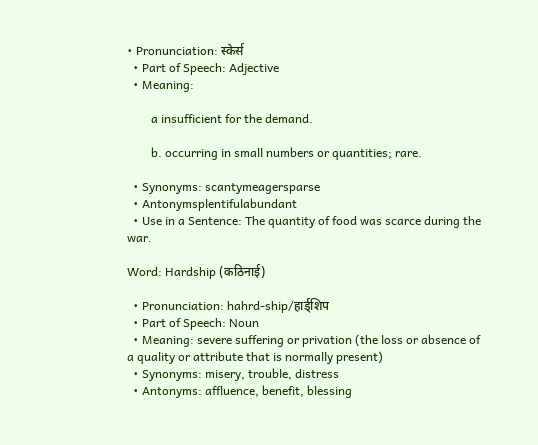• Pronunciation: स्केर्स
  • Part of Speech: Adjective
  • Meaning:

        a insufficient for the demand.

        b. occurring in small numbers or quantities; rare.

  • Synonyms: scantymeagersparse
  • Antonymsplentifulabundant
  • Use in a Sentence: The quantity of food was scarce during the war.

Word: Hardship (कठिनाई)

  • Pronunciation: hahrd-ship/हार्ड्शिप
  • Part of Speech: Noun
  • Meaning: severe suffering or privation (the loss or absence of a quality or attribute that is normally present)
  • Synonyms: misery, trouble, distress
  • Antonyms: affluence, benefit, blessing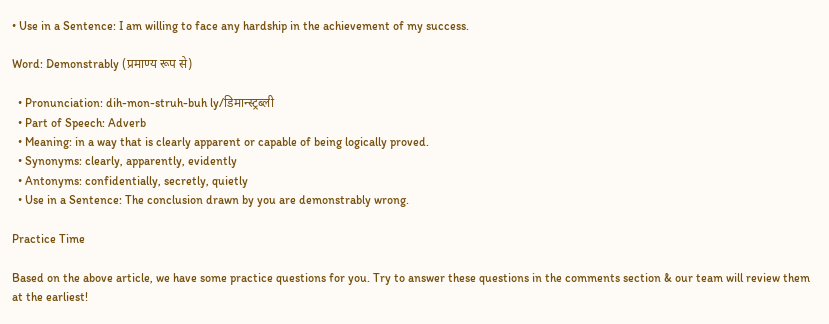• Use in a Sentence: I am willing to face any hardship in the achievement of my success.

Word: Demonstrably (प्रमाण्य रूप से)

  • Pronunciation: dih-mon-struh-buh ly/डिमान्स्ट्रब्ली
  • Part of Speech: Adverb
  • Meaning: in a way that is clearly apparent or capable of being logically proved.
  • Synonyms: clearly, apparently, evidently
  • Antonyms: confidentially, secretly, quietly
  • Use in a Sentence: The conclusion drawn by you are demonstrably wrong.

Practice Time

Based on the above article, we have some practice questions for you. Try to answer these questions in the comments section & our team will review them at the earliest!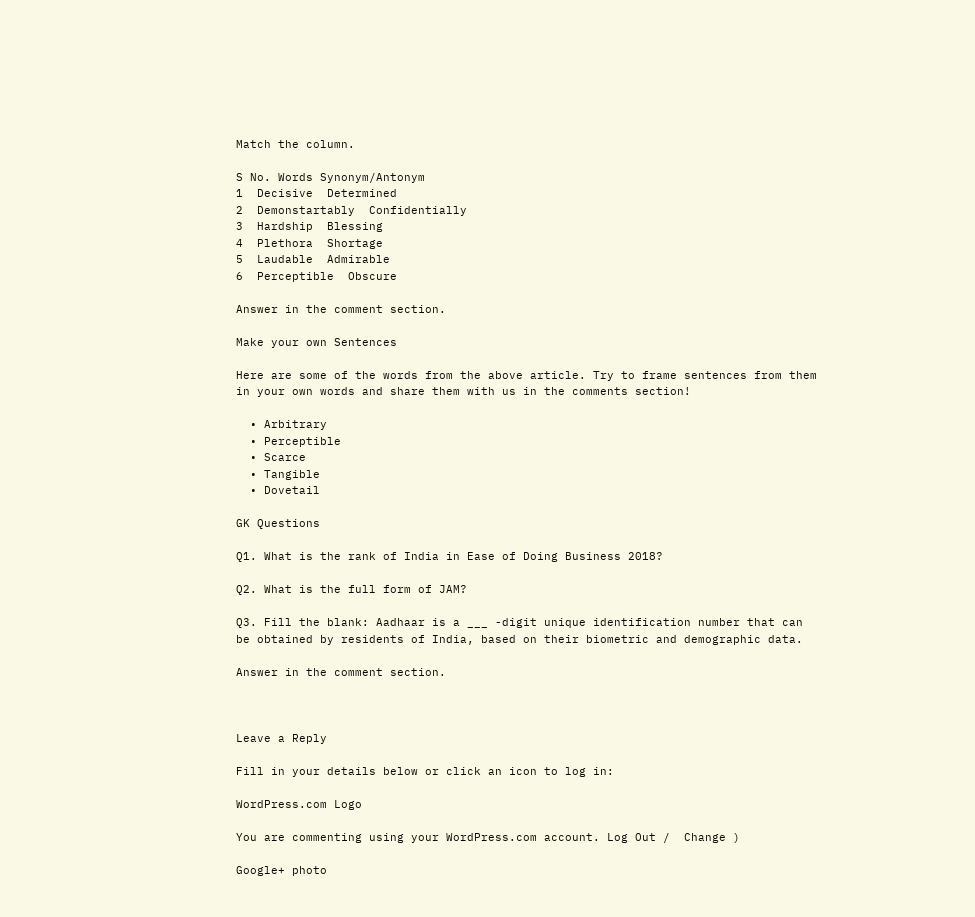Match the column.

S No. Words Synonym/Antonym
1  Decisive  Determined
2  Demonstartably  Confidentially
3  Hardship  Blessing
4  Plethora  Shortage
5  Laudable  Admirable
6  Perceptible  Obscure

Answer in the comment section.

Make your own Sentences

Here are some of the words from the above article. Try to frame sentences from them in your own words and share them with us in the comments section!

  • Arbitrary
  • Perceptible
  • Scarce
  • Tangible
  • Dovetail

GK Questions

Q1. What is the rank of India in Ease of Doing Business 2018?

Q2. What is the full form of JAM?

Q3. Fill the blank: Aadhaar is a ___ -digit unique identification number that can be obtained by residents of India, based on their biometric and demographic data.

Answer in the comment section.



Leave a Reply

Fill in your details below or click an icon to log in:

WordPress.com Logo

You are commenting using your WordPress.com account. Log Out /  Change )

Google+ photo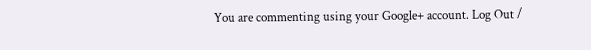You are commenting using your Google+ account. Log Out /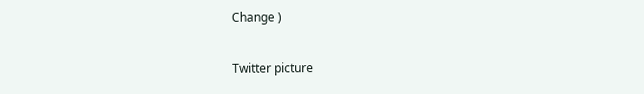Change )

Twitter picture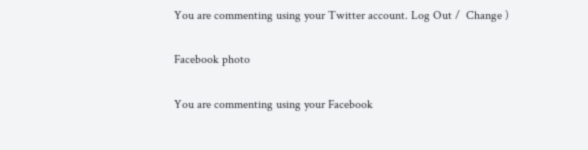You are commenting using your Twitter account. Log Out /  Change )

Facebook photo

You are commenting using your Facebook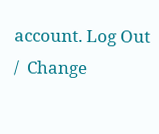account. Log Out /  Change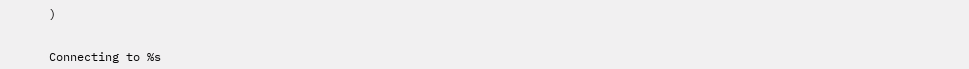)


Connecting to %s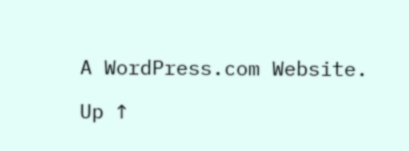A WordPress.com Website.

Up ↑